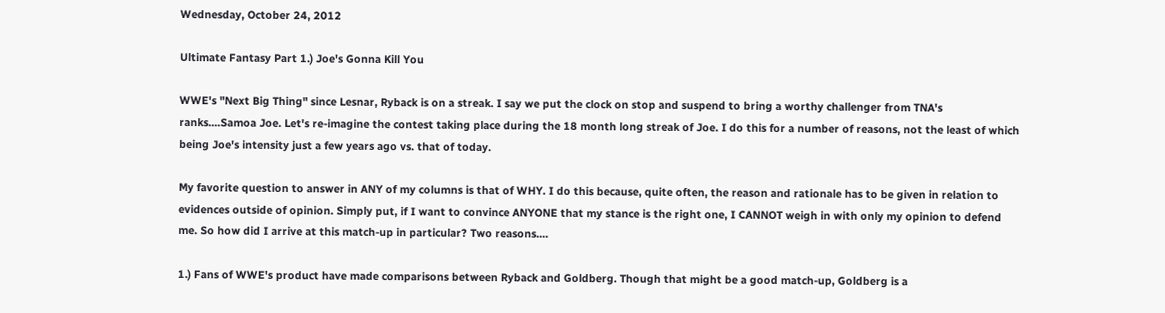Wednesday, October 24, 2012

Ultimate Fantasy Part 1.) Joe's Gonna Kill You

WWE's "Next Big Thing" since Lesnar, Ryback is on a streak. I say we put the clock on stop and suspend to bring a worthy challenger from TNA's ranks....Samoa Joe. Let's re-imagine the contest taking place during the 18 month long streak of Joe. I do this for a number of reasons, not the least of which being Joe's intensity just a few years ago vs. that of today.

My favorite question to answer in ANY of my columns is that of WHY. I do this because, quite often, the reason and rationale has to be given in relation to evidences outside of opinion. Simply put, if I want to convince ANYONE that my stance is the right one, I CANNOT weigh in with only my opinion to defend me. So how did I arrive at this match-up in particular? Two reasons....

1.) Fans of WWE's product have made comparisons between Ryback and Goldberg. Though that might be a good match-up, Goldberg is a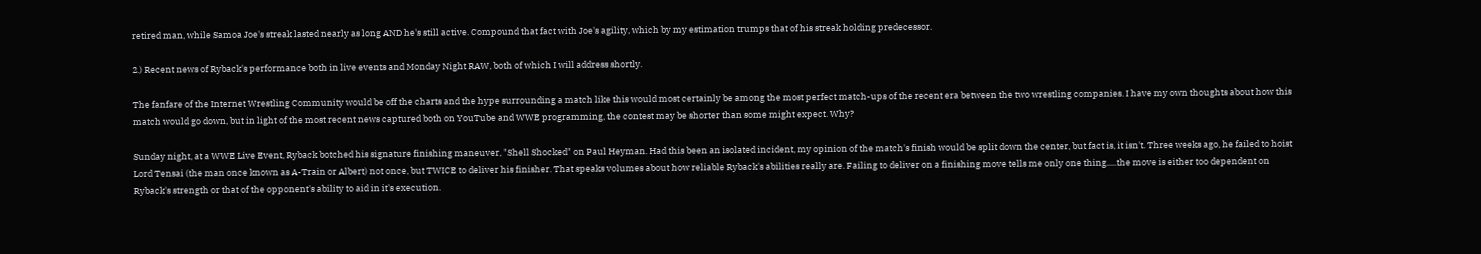retired man, while Samoa Joe's streak lasted nearly as long AND he's still active. Compound that fact with Joe's agility, which by my estimation trumps that of his streak holding predecessor.

2.) Recent news of Ryback's performance both in live events and Monday Night RAW, both of which I will address shortly.

The fanfare of the Internet Wrestling Community would be off the charts and the hype surrounding a match like this would most certainly be among the most perfect match-ups of the recent era between the two wrestling companies. I have my own thoughts about how this match would go down, but in light of the most recent news captured both on YouTube and WWE programming, the contest may be shorter than some might expect. Why?

Sunday night, at a WWE Live Event, Ryback botched his signature finishing maneuver, "Shell Shocked" on Paul Heyman. Had this been an isolated incident, my opinion of the match's finish would be split down the center, but fact is, it isn't. Three weeks ago, he failed to hoist Lord Tensai (the man once known as A-Train or Albert) not once, but TWICE to deliver his finisher. That speaks volumes about how reliable Ryback's abilities really are. Failing to deliver on a finishing move tells me only one thing.....the move is either too dependent on Ryback's strength or that of the opponent's ability to aid in it's execution.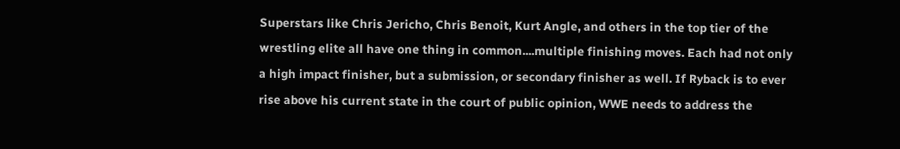Superstars like Chris Jericho, Chris Benoit, Kurt Angle, and others in the top tier of the wrestling elite all have one thing in common....multiple finishing moves. Each had not only a high impact finisher, but a submission, or secondary finisher as well. If Ryback is to ever rise above his current state in the court of public opinion, WWE needs to address the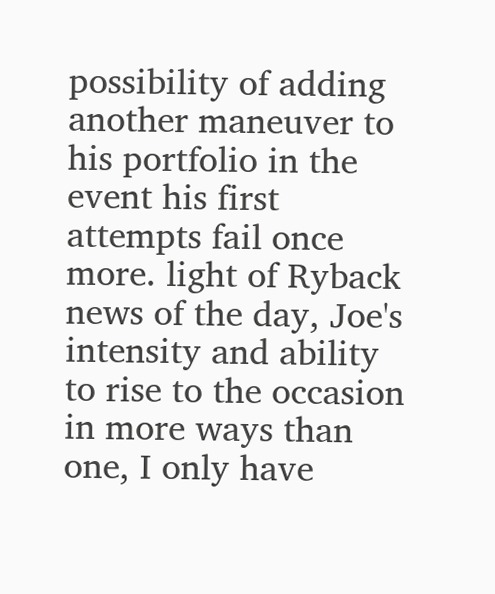possibility of adding another maneuver to his portfolio in the event his first attempts fail once more. light of Ryback news of the day, Joe's intensity and ability to rise to the occasion in more ways than one, I only have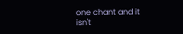one chant and it isn't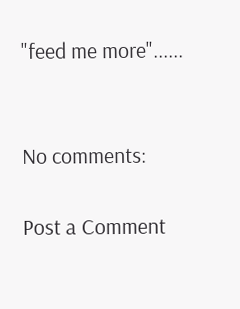"feed me more"......


No comments:

Post a Comment